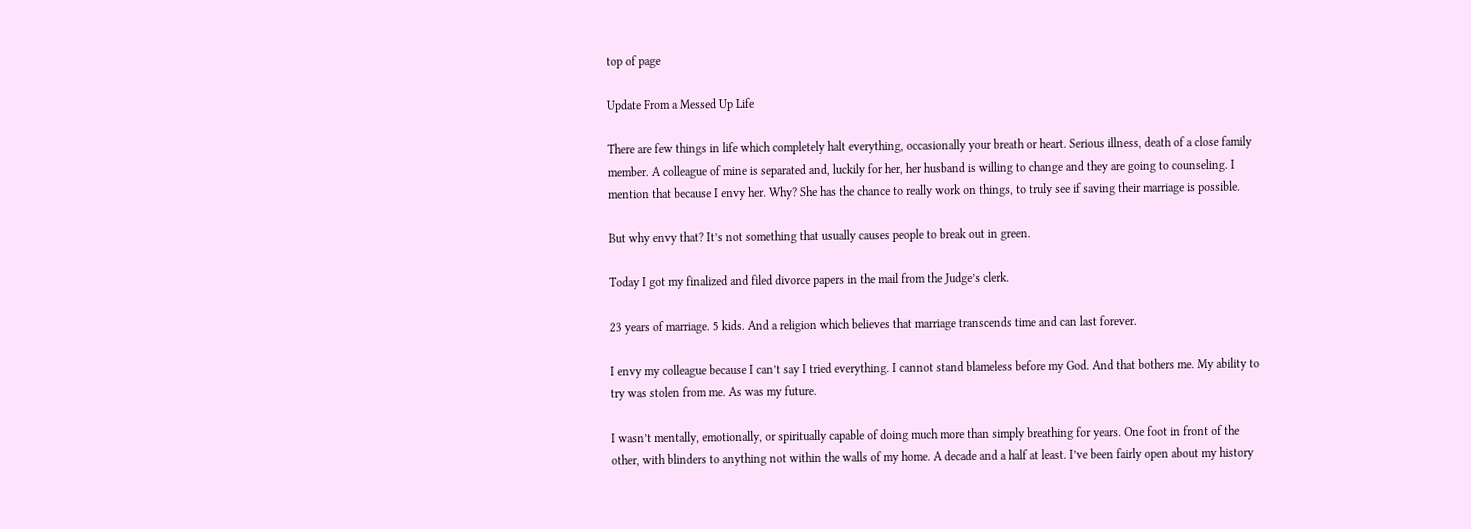top of page

Update From a Messed Up Life

There are few things in life which completely halt everything, occasionally your breath or heart. Serious illness, death of a close family member. A colleague of mine is separated and, luckily for her, her husband is willing to change and they are going to counseling. I mention that because I envy her. Why? She has the chance to really work on things, to truly see if saving their marriage is possible.

But why envy that? It’s not something that usually causes people to break out in green.

Today I got my finalized and filed divorce papers in the mail from the Judge’s clerk.

23 years of marriage. 5 kids. And a religion which believes that marriage transcends time and can last forever.

I envy my colleague because I can’t say I tried everything. I cannot stand blameless before my God. And that bothers me. My ability to try was stolen from me. As was my future.

I wasn’t mentally, emotionally, or spiritually capable of doing much more than simply breathing for years. One foot in front of the other, with blinders to anything not within the walls of my home. A decade and a half at least. I’ve been fairly open about my history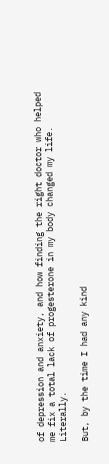of depression and anxiety, and how finding the right doctor who helped me fix a total lack of progesterone in my body changed my life. Literally.

But, by the time I had any kind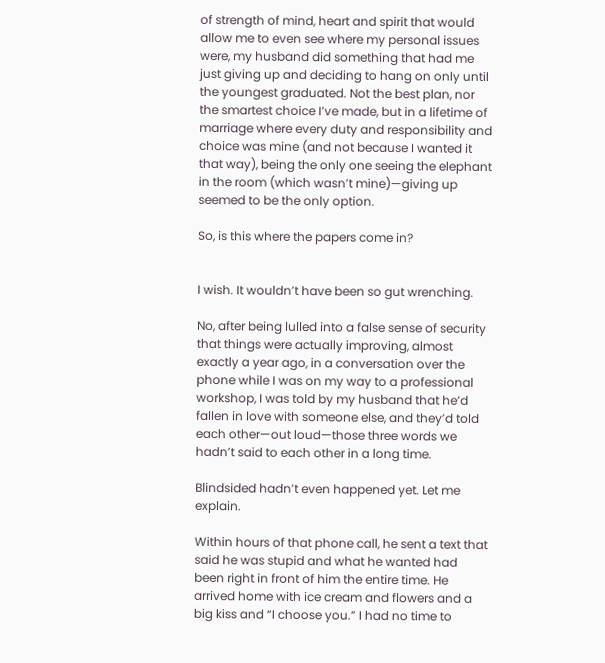of strength of mind, heart and spirit that would allow me to even see where my personal issues were, my husband did something that had me just giving up and deciding to hang on only until the youngest graduated. Not the best plan, nor the smartest choice I’ve made, but in a lifetime of marriage where every duty and responsibility and choice was mine (and not because I wanted it that way), being the only one seeing the elephant in the room (which wasn’t mine)—giving up seemed to be the only option.

So, is this where the papers come in?


I wish. It wouldn’t have been so gut wrenching.

No, after being lulled into a false sense of security that things were actually improving, almost exactly a year ago, in a conversation over the phone while I was on my way to a professional workshop, I was told by my husband that he’d fallen in love with someone else, and they’d told each other—out loud—those three words we hadn’t said to each other in a long time.

Blindsided hadn’t even happened yet. Let me explain.

Within hours of that phone call, he sent a text that said he was stupid and what he wanted had been right in front of him the entire time. He arrived home with ice cream and flowers and a big kiss and “I choose you.” I had no time to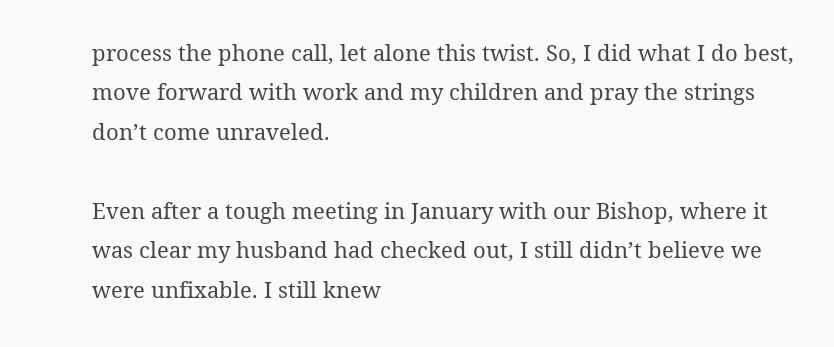process the phone call, let alone this twist. So, I did what I do best, move forward with work and my children and pray the strings don’t come unraveled.

Even after a tough meeting in January with our Bishop, where it was clear my husband had checked out, I still didn’t believe we were unfixable. I still knew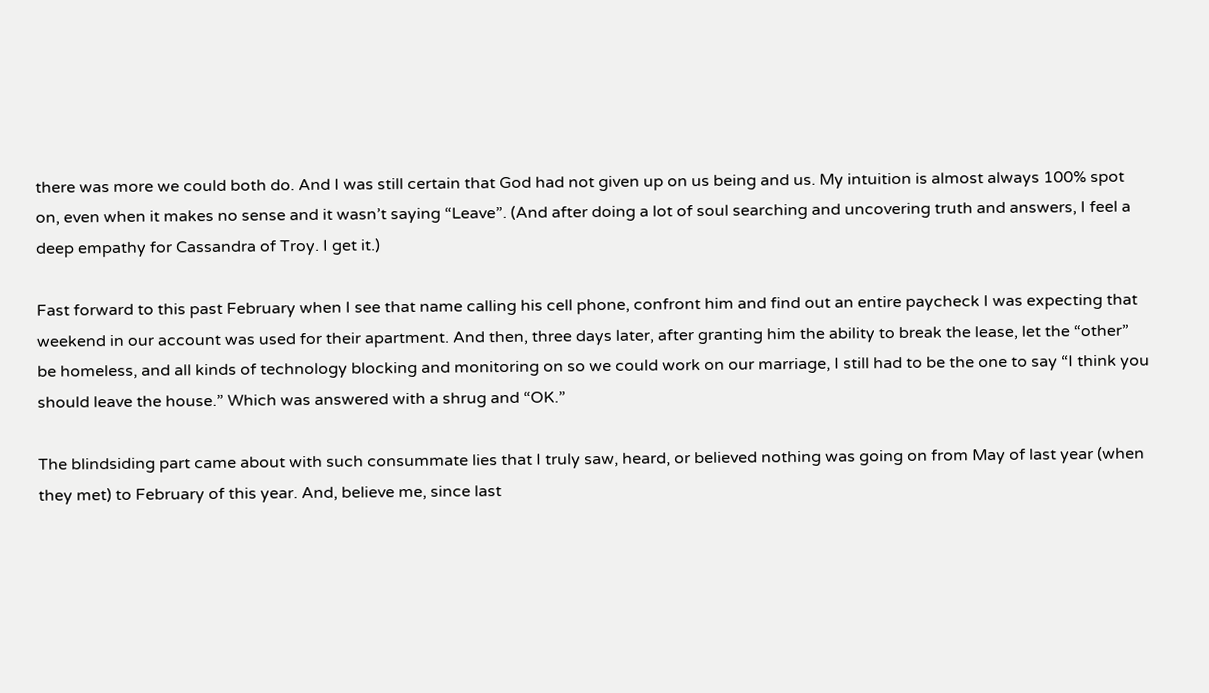there was more we could both do. And I was still certain that God had not given up on us being and us. My intuition is almost always 100% spot on, even when it makes no sense and it wasn’t saying “Leave”. (And after doing a lot of soul searching and uncovering truth and answers, I feel a deep empathy for Cassandra of Troy. I get it.)

Fast forward to this past February when I see that name calling his cell phone, confront him and find out an entire paycheck I was expecting that weekend in our account was used for their apartment. And then, three days later, after granting him the ability to break the lease, let the “other” be homeless, and all kinds of technology blocking and monitoring on so we could work on our marriage, I still had to be the one to say “I think you should leave the house.” Which was answered with a shrug and “OK.”

The blindsiding part came about with such consummate lies that I truly saw, heard, or believed nothing was going on from May of last year (when they met) to February of this year. And, believe me, since last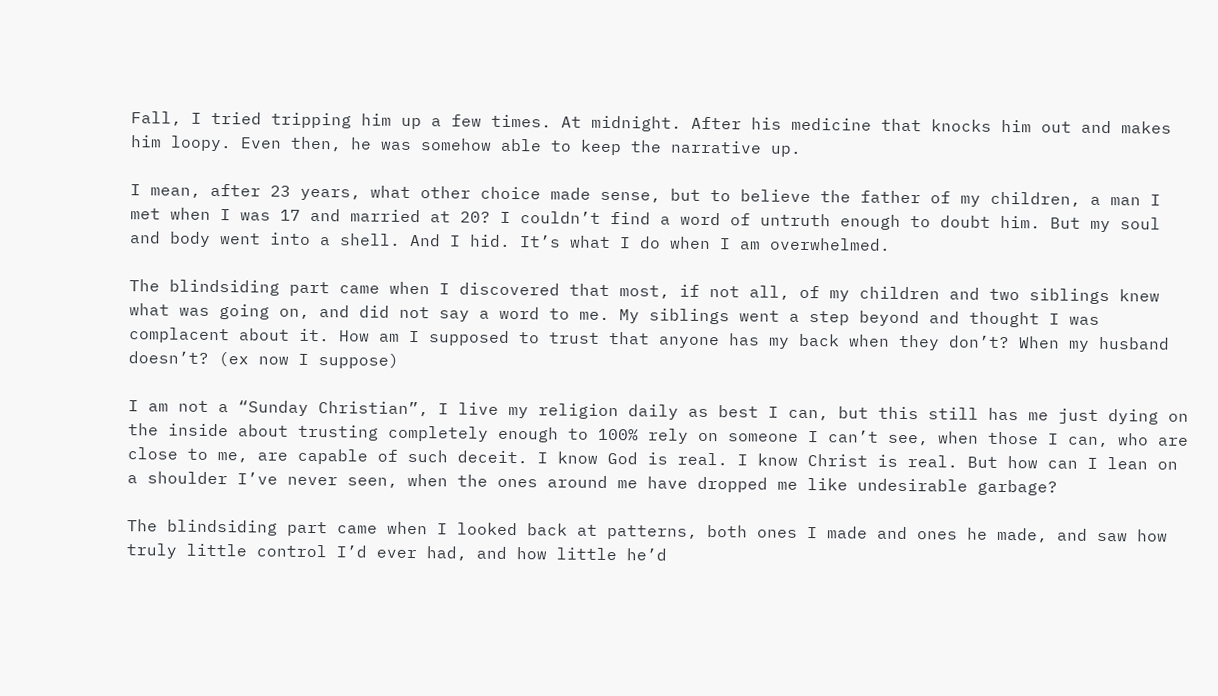Fall, I tried tripping him up a few times. At midnight. After his medicine that knocks him out and makes him loopy. Even then, he was somehow able to keep the narrative up.

I mean, after 23 years, what other choice made sense, but to believe the father of my children, a man I met when I was 17 and married at 20? I couldn’t find a word of untruth enough to doubt him. But my soul and body went into a shell. And I hid. It’s what I do when I am overwhelmed.

The blindsiding part came when I discovered that most, if not all, of my children and two siblings knew what was going on, and did not say a word to me. My siblings went a step beyond and thought I was complacent about it. How am I supposed to trust that anyone has my back when they don’t? When my husband doesn’t? (ex now I suppose)

I am not a “Sunday Christian”, I live my religion daily as best I can, but this still has me just dying on the inside about trusting completely enough to 100% rely on someone I can’t see, when those I can, who are close to me, are capable of such deceit. I know God is real. I know Christ is real. But how can I lean on a shoulder I’ve never seen, when the ones around me have dropped me like undesirable garbage?

The blindsiding part came when I looked back at patterns, both ones I made and ones he made, and saw how truly little control I’d ever had, and how little he’d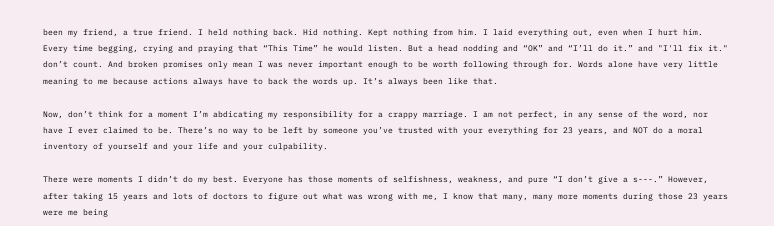been my friend, a true friend. I held nothing back. Hid nothing. Kept nothing from him. I laid everything out, even when I hurt him. Every time begging, crying and praying that “This Time” he would listen. But a head nodding and “OK” and “I’ll do it.” and "I'll fix it." don’t count. And broken promises only mean I was never important enough to be worth following through for. Words alone have very little meaning to me because actions always have to back the words up. It’s always been like that.

Now, don’t think for a moment I’m abdicating my responsibility for a crappy marriage. I am not perfect, in any sense of the word, nor have I ever claimed to be. There’s no way to be left by someone you’ve trusted with your everything for 23 years, and NOT do a moral inventory of yourself and your life and your culpability.

There were moments I didn’t do my best. Everyone has those moments of selfishness, weakness, and pure “I don’t give a s---.” However, after taking 15 years and lots of doctors to figure out what was wrong with me, I know that many, many more moments during those 23 years were me being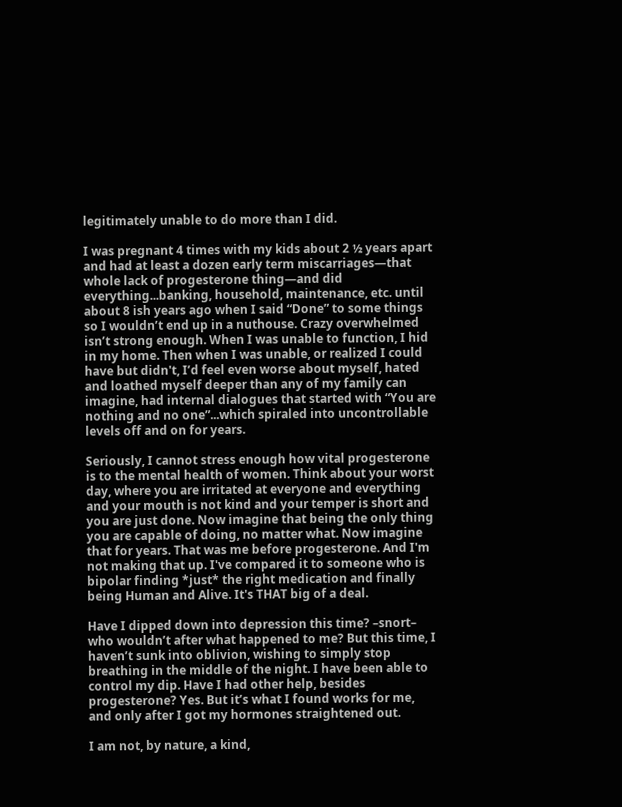legitimately unable to do more than I did.

I was pregnant 4 times with my kids about 2 ½ years apart and had at least a dozen early term miscarriages—that whole lack of progesterone thing—and did everything...banking, household, maintenance, etc. until about 8 ish years ago when I said “Done” to some things so I wouldn’t end up in a nuthouse. Crazy overwhelmed isn’t strong enough. When I was unable to function, I hid in my home. Then when I was unable, or realized I could have but didn't, I’d feel even worse about myself, hated and loathed myself deeper than any of my family can imagine, had internal dialogues that started with “You are nothing and no one”...which spiraled into uncontrollable levels off and on for years.

Seriously, I cannot stress enough how vital progesterone is to the mental health of women. Think about your worst day, where you are irritated at everyone and everything and your mouth is not kind and your temper is short and you are just done. Now imagine that being the only thing you are capable of doing, no matter what. Now imagine that for years. That was me before progesterone. And I'm not making that up. I've compared it to someone who is bipolar finding *just* the right medication and finally being Human and Alive. It's THAT big of a deal.

Have I dipped down into depression this time? –snort– who wouldn’t after what happened to me? But this time, I haven’t sunk into oblivion, wishing to simply stop breathing in the middle of the night. I have been able to control my dip. Have I had other help, besides progesterone? Yes. But it’s what I found works for me, and only after I got my hormones straightened out.

I am not, by nature, a kind,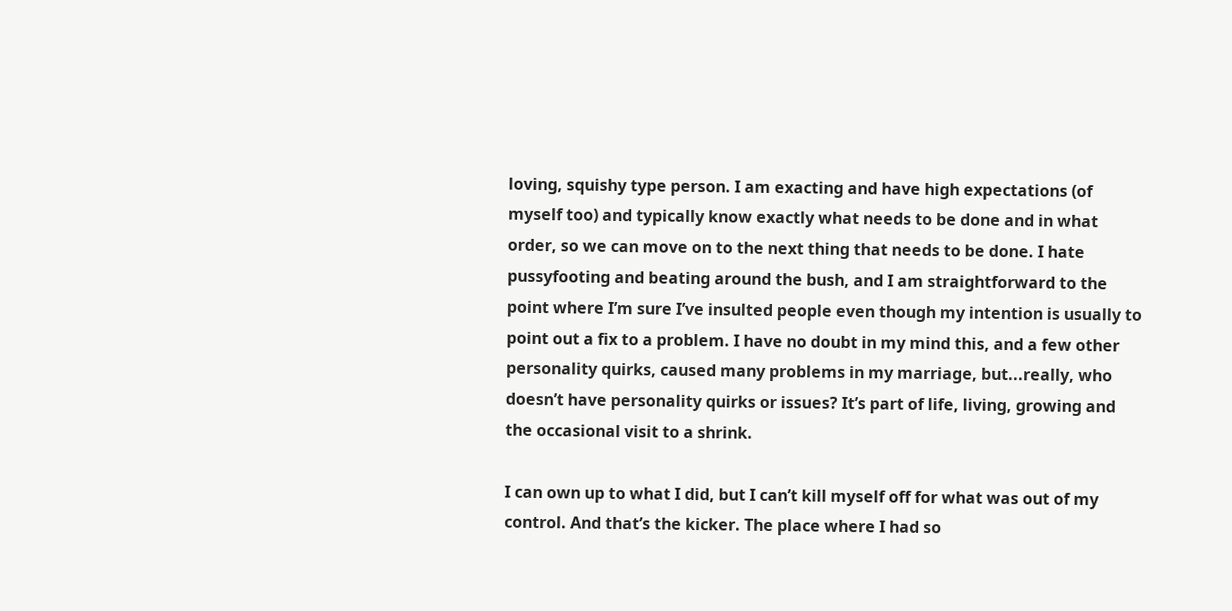loving, squishy type person. I am exacting and have high expectations (of myself too) and typically know exactly what needs to be done and in what order, so we can move on to the next thing that needs to be done. I hate pussyfooting and beating around the bush, and I am straightforward to the point where I’m sure I’ve insulted people even though my intention is usually to point out a fix to a problem. I have no doubt in my mind this, and a few other personality quirks, caused many problems in my marriage, but...really, who doesn’t have personality quirks or issues? It’s part of life, living, growing and the occasional visit to a shrink.

I can own up to what I did, but I can’t kill myself off for what was out of my control. And that’s the kicker. The place where I had so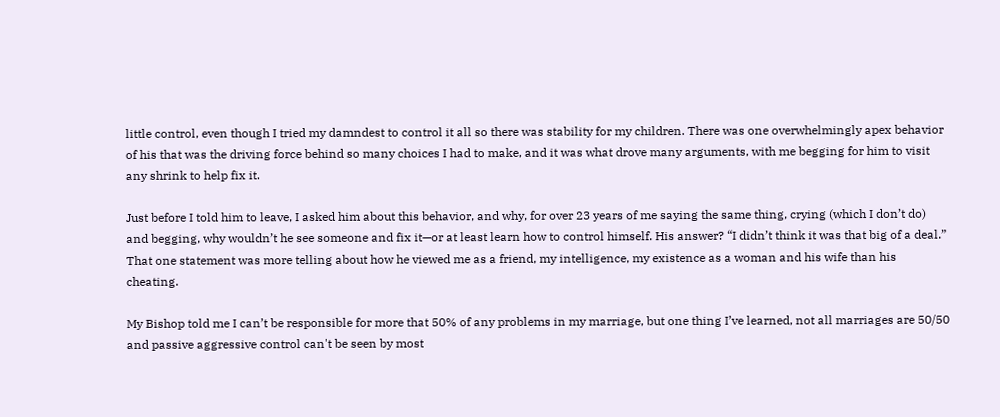little control, even though I tried my damndest to control it all so there was stability for my children. There was one overwhelmingly apex behavior of his that was the driving force behind so many choices I had to make, and it was what drove many arguments, with me begging for him to visit any shrink to help fix it.

Just before I told him to leave, I asked him about this behavior, and why, for over 23 years of me saying the same thing, crying (which I don’t do) and begging, why wouldn’t he see someone and fix it—or at least learn how to control himself. His answer? “I didn’t think it was that big of a deal.” That one statement was more telling about how he viewed me as a friend, my intelligence, my existence as a woman and his wife than his cheating.

My Bishop told me I can’t be responsible for more that 50% of any problems in my marriage, but one thing I’ve learned, not all marriages are 50/50 and passive aggressive control can't be seen by most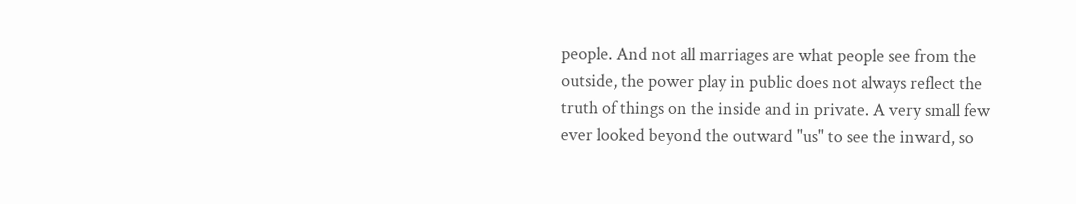people. And not all marriages are what people see from the outside, the power play in public does not always reflect the truth of things on the inside and in private. A very small few ever looked beyond the outward "us" to see the inward, so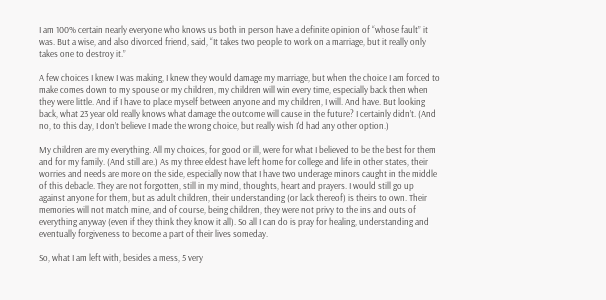I am 100% certain nearly everyone who knows us both in person have a definite opinion of “whose fault” it was. But a wise, and also divorced friend, said, “It takes two people to work on a marriage, but it really only takes one to destroy it.”

A few choices I knew I was making, I knew they would damage my marriage, but when the choice I am forced to make comes down to my spouse or my children, my children will win every time, especially back then when they were little. And if I have to place myself between anyone and my children, I will. And have. But looking back, what 23 year old really knows what damage the outcome will cause in the future? I certainly didn’t. (And no, to this day, I don’t believe I made the wrong choice, but really wish I'd had any other option.)

My children are my everything. All my choices, for good or ill, were for what I believed to be the best for them and for my family. (And still are.) As my three eldest have left home for college and life in other states, their worries and needs are more on the side, especially now that I have two underage minors caught in the middle of this debacle. They are not forgotten, still in my mind, thoughts, heart and prayers. I would still go up against anyone for them, but as adult children, their understanding (or lack thereof) is theirs to own. Their memories will not match mine, and of course, being children, they were not privy to the ins and outs of everything anyway (even if they think they know it all). So all I can do is pray for healing, understanding and eventually forgiveness to become a part of their lives someday.

So, what I am left with, besides a mess, 5 very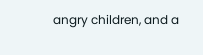angry children, and a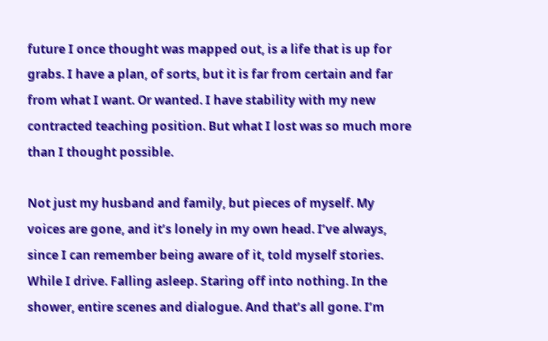future I once thought was mapped out, is a life that is up for grabs. I have a plan, of sorts, but it is far from certain and far from what I want. Or wanted. I have stability with my new contracted teaching position. But what I lost was so much more than I thought possible.

Not just my husband and family, but pieces of myself. My voices are gone, and it’s lonely in my own head. I’ve always, since I can remember being aware of it, told myself stories. While I drive. Falling asleep. Staring off into nothing. In the shower, entire scenes and dialogue. And that’s all gone. I’m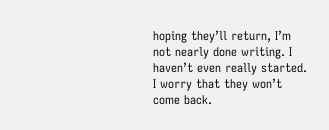hoping they’ll return, I’m not nearly done writing. I haven’t even really started. I worry that they won’t come back.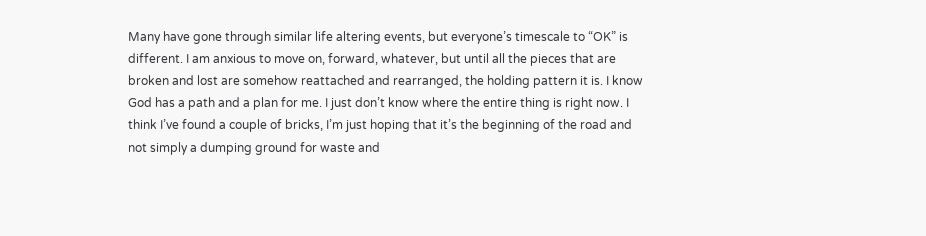Many have gone through similar life altering events, but everyone’s timescale to “OK” is different. I am anxious to move on, forward, whatever, but until all the pieces that are broken and lost are somehow reattached and rearranged, the holding pattern it is. I know God has a path and a plan for me. I just don’t know where the entire thing is right now. I think I’ve found a couple of bricks, I’m just hoping that it’s the beginning of the road and not simply a dumping ground for waste and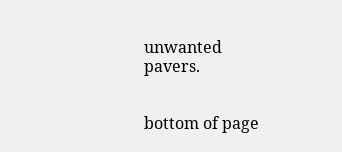unwanted pavers.


bottom of page